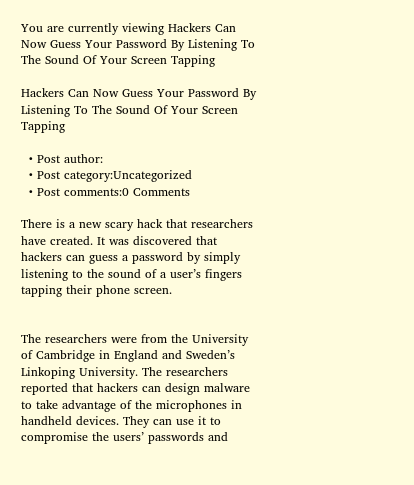You are currently viewing Hackers Can Now Guess Your Password By Listening To The Sound Of Your Screen Tapping

Hackers Can Now Guess Your Password By Listening To The Sound Of Your Screen Tapping

  • Post author:
  • Post category:Uncategorized
  • Post comments:0 Comments

There is a new scary hack that researchers have created. It was discovered that hackers can guess a password by simply listening to the sound of a user’s fingers tapping their phone screen.


The researchers were from the University of Cambridge in England and Sweden’s Linkoping University. The researchers reported that hackers can design malware to take advantage of the microphones in handheld devices. They can use it to compromise the users’ passwords and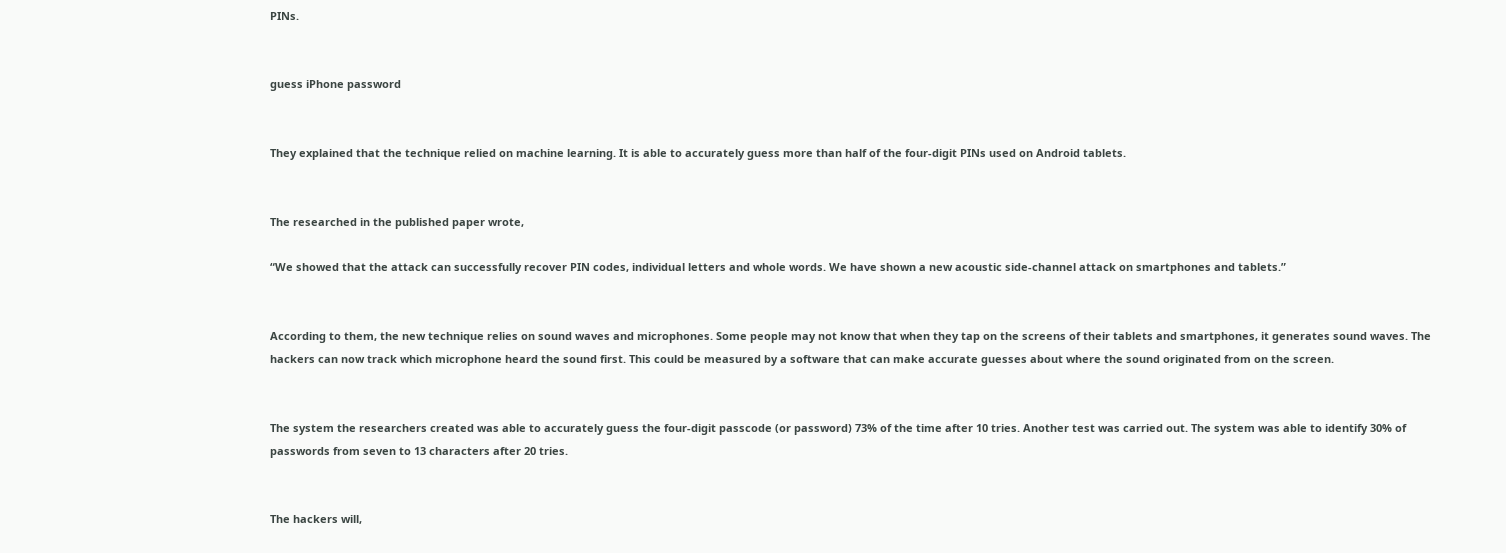PINs.


guess iPhone password


They explained that the technique relied on machine learning. It is able to accurately guess more than half of the four-digit PINs used on Android tablets.


The researched in the published paper wrote,

“We showed that the attack can successfully recover PIN codes, individual letters and whole words. We have shown a new acoustic side-channel attack on smartphones and tablets.”


According to them, the new technique relies on sound waves and microphones. Some people may not know that when they tap on the screens of their tablets and smartphones, it generates sound waves. The hackers can now track which microphone heard the sound first. This could be measured by a software that can make accurate guesses about where the sound originated from on the screen.


The system the researchers created was able to accurately guess the four-digit passcode (or password) 73% of the time after 10 tries. Another test was carried out. The system was able to identify 30% of passwords from seven to 13 characters after 20 tries.


The hackers will,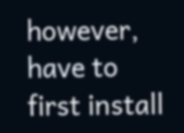however, have to first install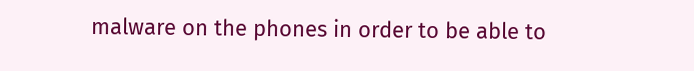malware on the phones in order to be able to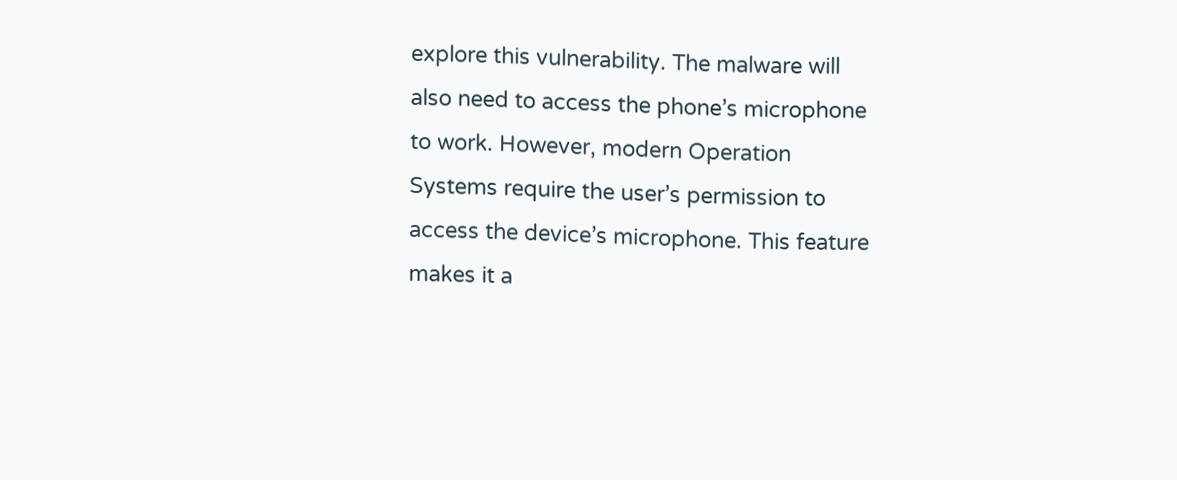explore this vulnerability. The malware will also need to access the phone’s microphone to work. However, modern Operation Systems require the user’s permission to access the device’s microphone. This feature makes it a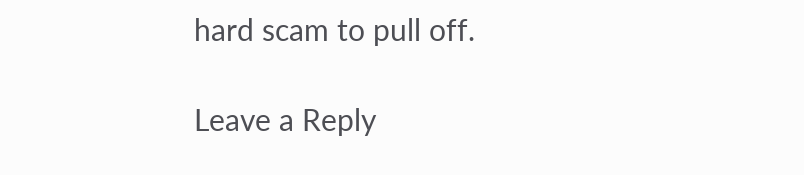hard scam to pull off.

Leave a Reply